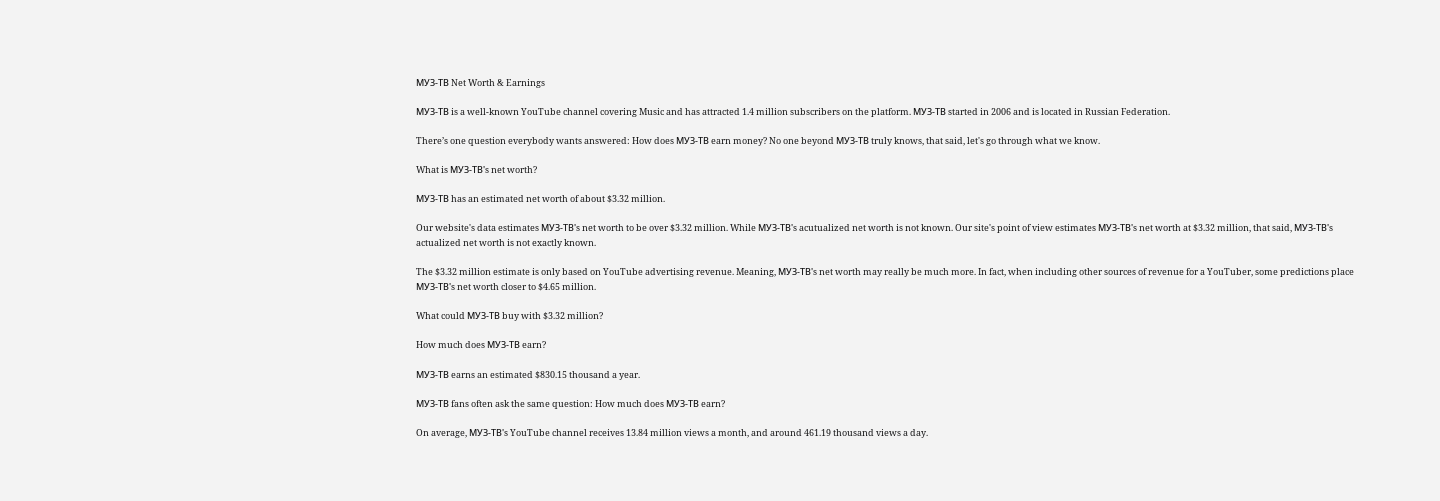МУЗ-ТВ Net Worth & Earnings

МУЗ-ТВ is a well-known YouTube channel covering Music and has attracted 1.4 million subscribers on the platform. МУЗ-ТВ started in 2006 and is located in Russian Federation.

There’s one question everybody wants answered: How does МУЗ-ТВ earn money? No one beyond МУЗ-ТВ truly knows, that said, let's go through what we know.

What is МУЗ-ТВ's net worth?

МУЗ-ТВ has an estimated net worth of about $3.32 million.

Our website's data estimates МУЗ-ТВ's net worth to be over $3.32 million. While МУЗ-ТВ's acutualized net worth is not known. Our site's point of view estimates МУЗ-ТВ's net worth at $3.32 million, that said, МУЗ-ТВ's actualized net worth is not exactly known.

The $3.32 million estimate is only based on YouTube advertising revenue. Meaning, МУЗ-ТВ's net worth may really be much more. In fact, when including other sources of revenue for a YouTuber, some predictions place МУЗ-ТВ's net worth closer to $4.65 million.

What could МУЗ-ТВ buy with $3.32 million?

How much does МУЗ-ТВ earn?

МУЗ-ТВ earns an estimated $830.15 thousand a year.

МУЗ-ТВ fans often ask the same question: How much does МУЗ-ТВ earn?

On average, МУЗ-ТВ's YouTube channel receives 13.84 million views a month, and around 461.19 thousand views a day.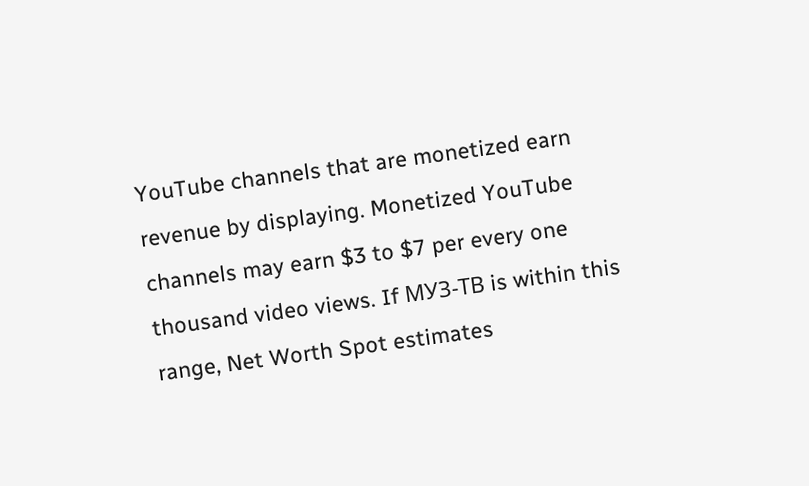YouTube channels that are monetized earn revenue by displaying. Monetized YouTube channels may earn $3 to $7 per every one thousand video views. If МУЗ-ТВ is within this range, Net Worth Spot estimates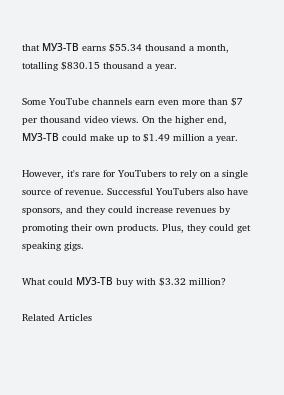that МУЗ-ТВ earns $55.34 thousand a month, totalling $830.15 thousand a year.

Some YouTube channels earn even more than $7 per thousand video views. On the higher end, МУЗ-ТВ could make up to $1.49 million a year.

However, it's rare for YouTubers to rely on a single source of revenue. Successful YouTubers also have sponsors, and they could increase revenues by promoting their own products. Plus, they could get speaking gigs.

What could МУЗ-ТВ buy with $3.32 million?

Related Articles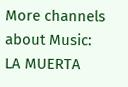More channels about Music: LA MUERTA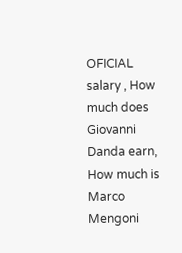OFICIAL salary , How much does Giovanni Danda earn, How much is Marco Mengoni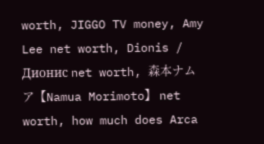worth, JIGGO TV money, Amy Lee net worth, Dionis / Дионис net worth, 森本ナムア【Namua Morimoto】 net worth, how much does Arca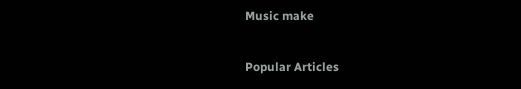Music make

Popular Articles